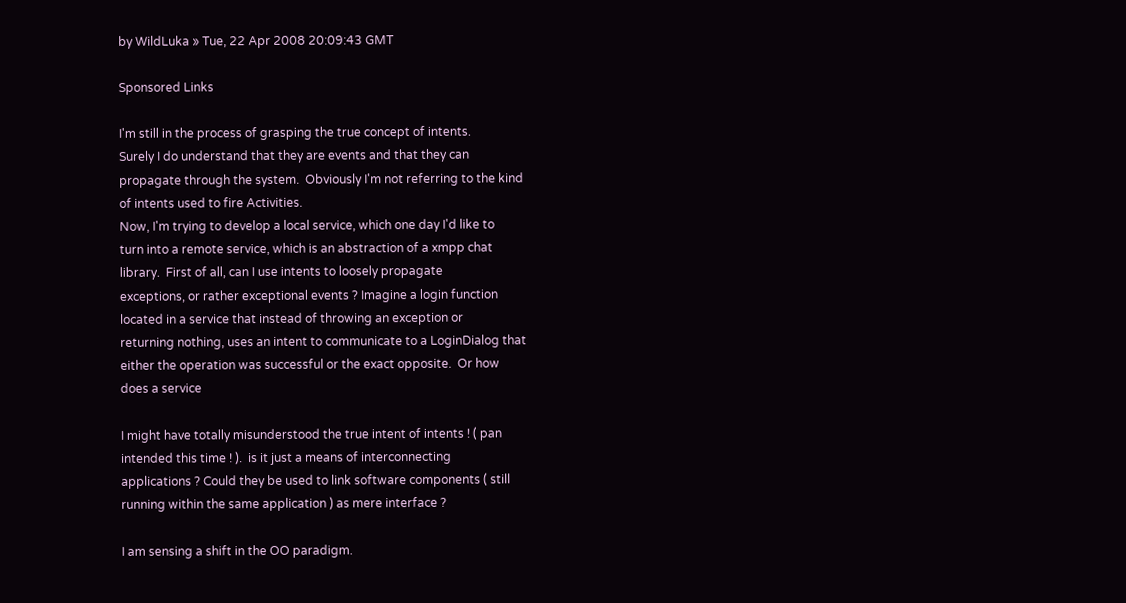by WildLuka » Tue, 22 Apr 2008 20:09:43 GMT

Sponsored Links

I'm still in the process of grasping the true concept of intents.
Surely I do understand that they are events and that they can
propagate through the system.  Obviously I'm not referring to the kind
of intents used to fire Activities.
Now, I'm trying to develop a local service, which one day I'd like to
turn into a remote service, which is an abstraction of a xmpp chat
library.  First of all, can I use intents to loosely propagate
exceptions, or rather exceptional events ? Imagine a login function
located in a service that instead of throwing an exception or
returning nothing, uses an intent to communicate to a LoginDialog that
either the operation was successful or the exact opposite.  Or how
does a service

I might have totally misunderstood the true intent of intents ! ( pan
intended this time ! ).  is it just a means of interconnecting
applications ? Could they be used to link software components ( still
running within the same application ) as mere interface ?

I am sensing a shift in the OO paradigm.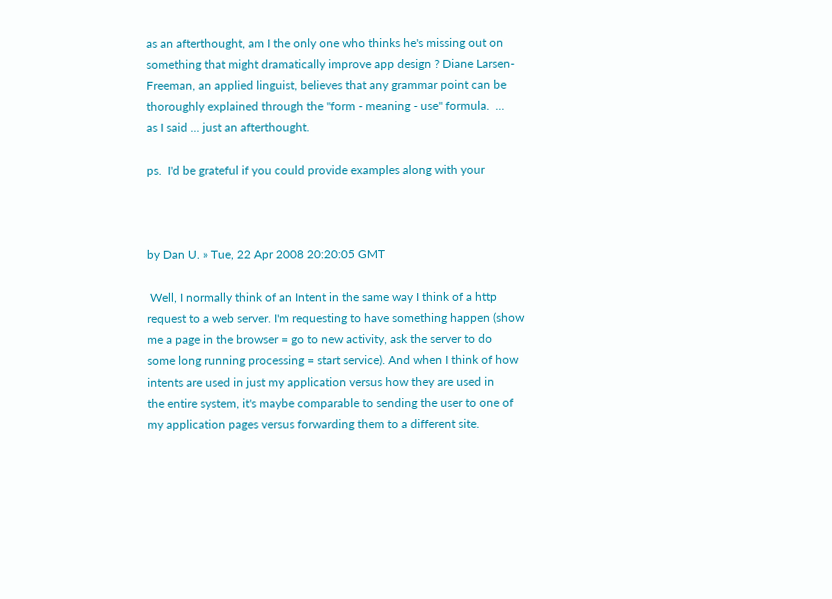as an afterthought, am I the only one who thinks he's missing out on
something that might dramatically improve app design ? Diane Larsen-
Freeman, an applied linguist, believes that any grammar point can be
thoroughly explained through the "form - meaning - use" formula.  ...
as I said ... just an afterthought.

ps.  I'd be grateful if you could provide examples along with your



by Dan U. » Tue, 22 Apr 2008 20:20:05 GMT

 Well, I normally think of an Intent in the same way I think of a http
request to a web server. I'm requesting to have something happen (show
me a page in the browser = go to new activity, ask the server to do
some long running processing = start service). And when I think of how
intents are used in just my application versus how they are used in
the entire system, it's maybe comparable to sending the user to one of
my application pages versus forwarding them to a different site.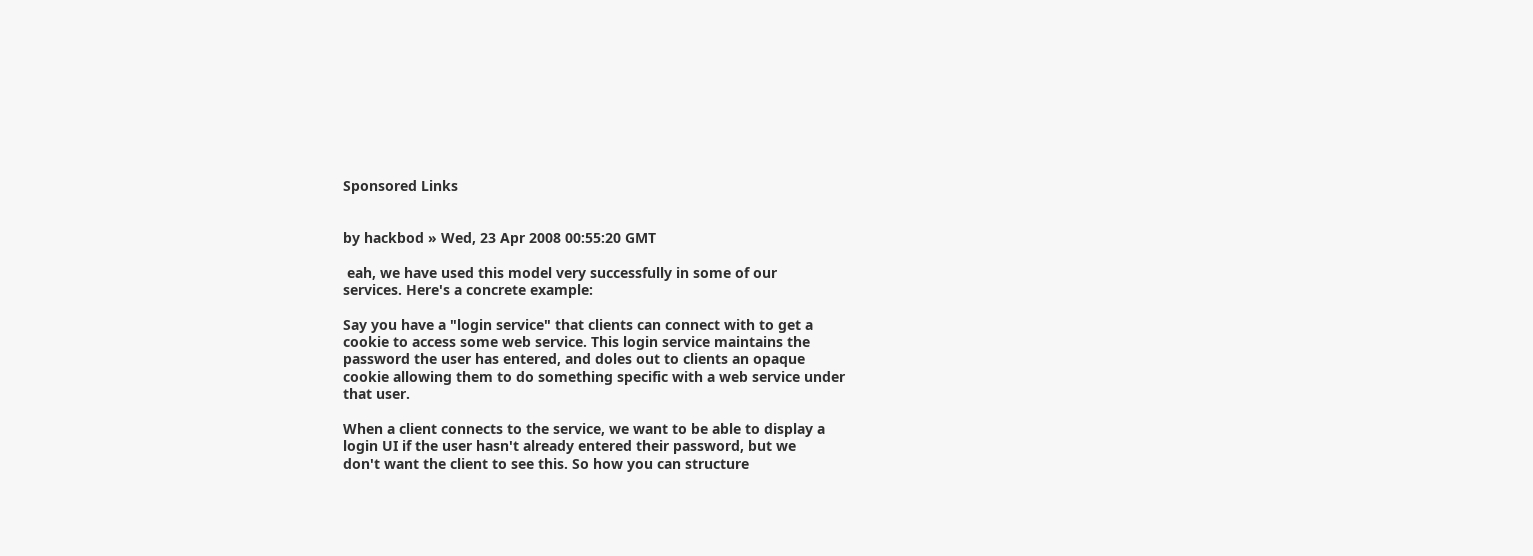Sponsored Links


by hackbod » Wed, 23 Apr 2008 00:55:20 GMT

 eah, we have used this model very successfully in some of our
services. Here's a concrete example:

Say you have a "login service" that clients can connect with to get a
cookie to access some web service. This login service maintains the
password the user has entered, and doles out to clients an opaque
cookie allowing them to do something specific with a web service under
that user.

When a client connects to the service, we want to be able to display a
login UI if the user hasn't already entered their password, but we
don't want the client to see this. So how you can structure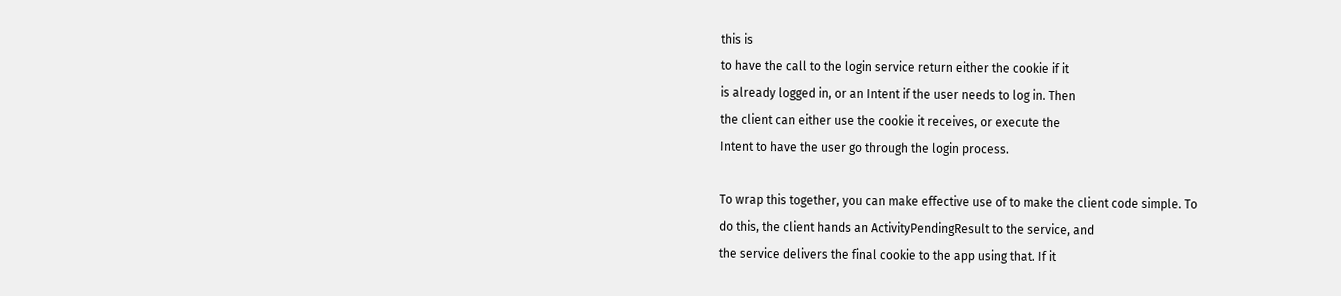this is
to have the call to the login service return either the cookie if it
is already logged in, or an Intent if the user needs to log in. Then
the client can either use the cookie it receives, or execute the
Intent to have the user go through the login process.

To wrap this together, you can make effective use of to make the client code simple. To
do this, the client hands an ActivityPendingResult to the service, and
the service delivers the final cookie to the app using that. If it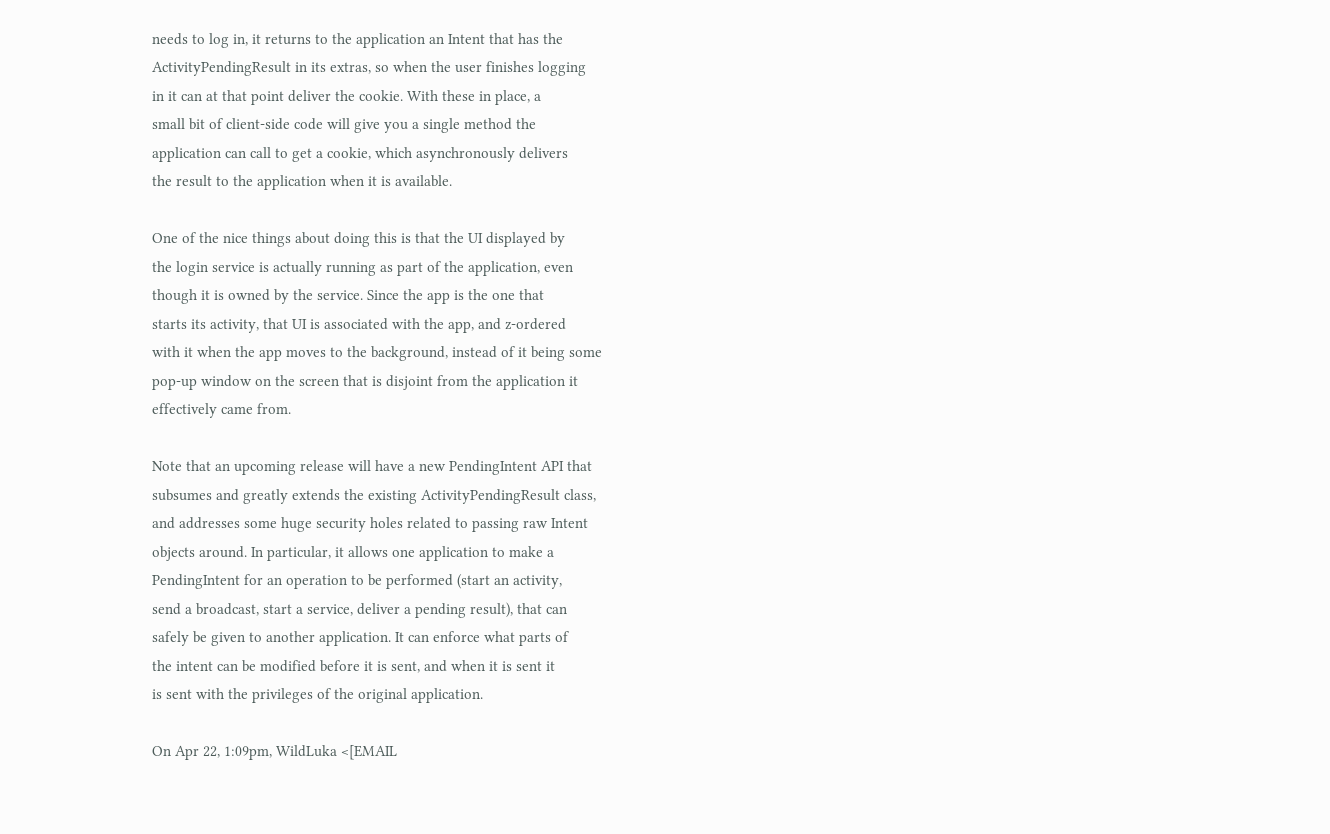needs to log in, it returns to the application an Intent that has the
ActivityPendingResult in its extras, so when the user finishes logging
in it can at that point deliver the cookie. With these in place, a
small bit of client-side code will give you a single method the
application can call to get a cookie, which asynchronously delivers
the result to the application when it is available.

One of the nice things about doing this is that the UI displayed by
the login service is actually running as part of the application, even
though it is owned by the service. Since the app is the one that
starts its activity, that UI is associated with the app, and z-ordered
with it when the app moves to the background, instead of it being some
pop-up window on the screen that is disjoint from the application it
effectively came from.

Note that an upcoming release will have a new PendingIntent API that
subsumes and greatly extends the existing ActivityPendingResult class,
and addresses some huge security holes related to passing raw Intent
objects around. In particular, it allows one application to make a
PendingIntent for an operation to be performed (start an activity,
send a broadcast, start a service, deliver a pending result), that can
safely be given to another application. It can enforce what parts of
the intent can be modified before it is sent, and when it is sent it
is sent with the privileges of the original application.

On Apr 22, 1:09pm, WildLuka <[EMAIL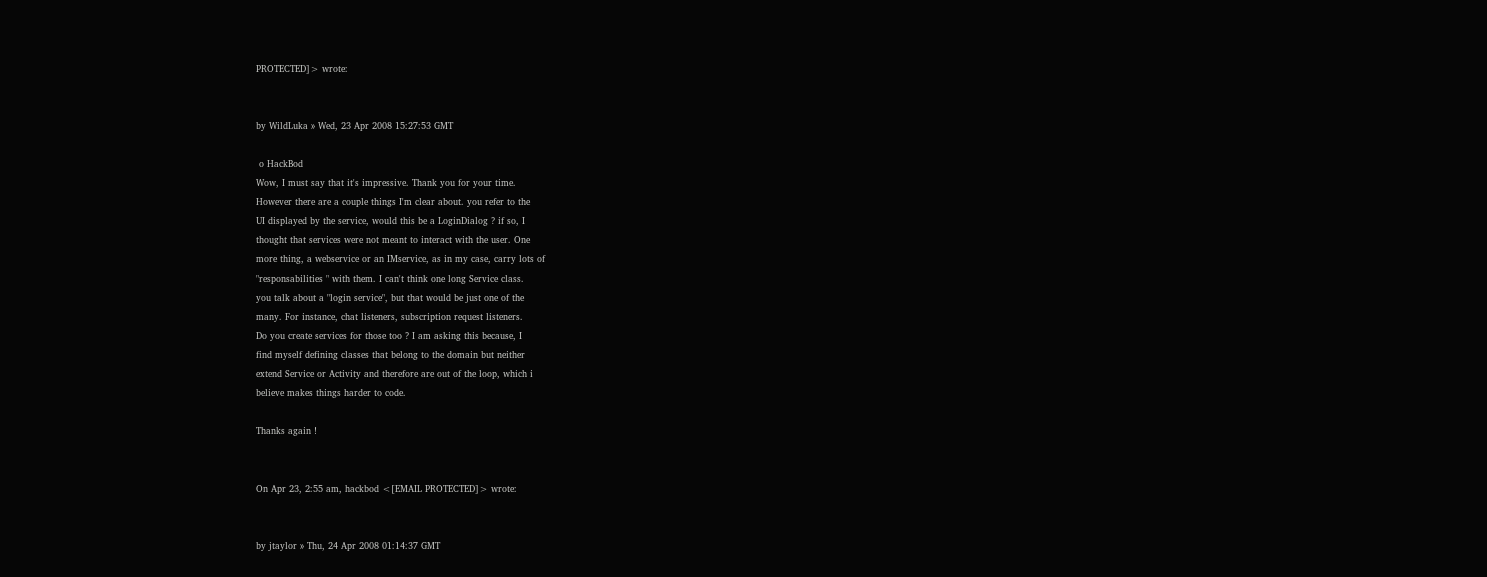PROTECTED]> wrote:


by WildLuka » Wed, 23 Apr 2008 15:27:53 GMT

 o HackBod
Wow, I must say that it's impressive. Thank you for your time.
However there are a couple things I'm clear about. you refer to the
UI displayed by the service, would this be a LoginDialog ? if so, I
thought that services were not meant to interact with the user. One
more thing, a webservice or an IMservice, as in my case, carry lots of
"responsabilities " with them. I can't think one long Service class.
you talk about a "login service", but that would be just one of the
many. For instance, chat listeners, subscription request listeners.
Do you create services for those too ? I am asking this because, I
find myself defining classes that belong to the domain but neither
extend Service or Activity and therefore are out of the loop, which i
believe makes things harder to code.

Thanks again !


On Apr 23, 2:55 am, hackbod <[EMAIL PROTECTED]> wrote:


by jtaylor » Thu, 24 Apr 2008 01:14:37 GMT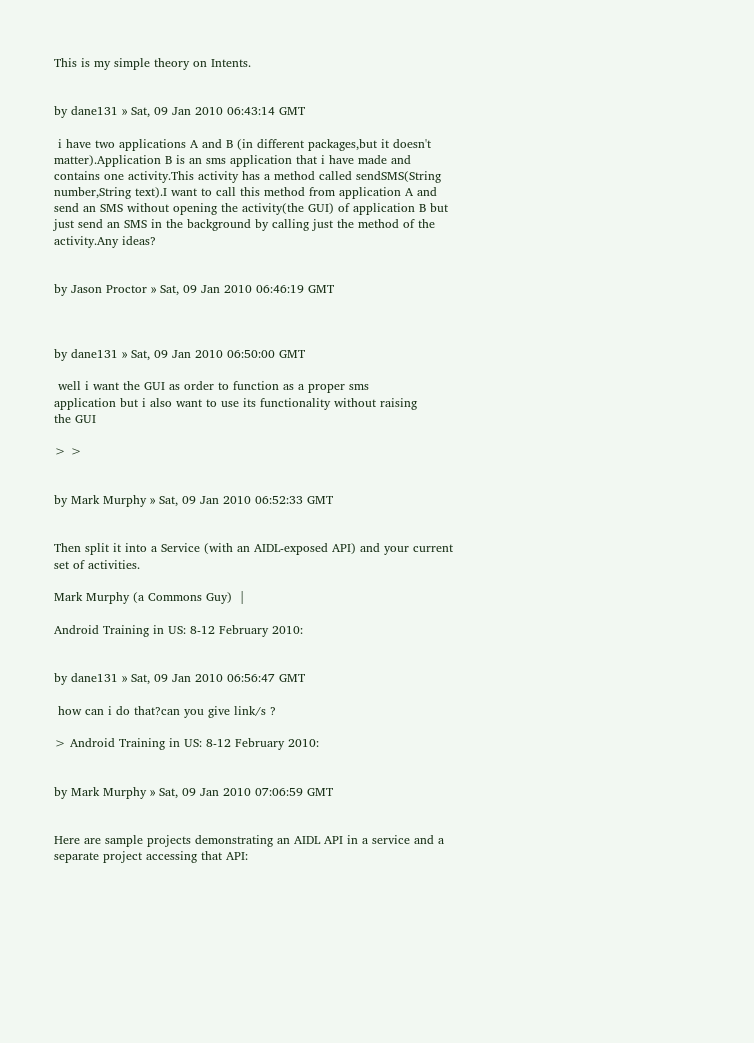This is my simple theory on Intents.


by dane131 » Sat, 09 Jan 2010 06:43:14 GMT

 i have two applications A and B (in different packages,but it doesn't
matter).Application B is an sms application that i have made and
contains one activity.This activity has a method called sendSMS(String
number,String text).I want to call this method from application A and
send an SMS without opening the activity(the GUI) of application B but
just send an SMS in the background by calling just the method of the
activity.Any ideas?


by Jason Proctor » Sat, 09 Jan 2010 06:46:19 GMT



by dane131 » Sat, 09 Jan 2010 06:50:00 GMT

 well i want the GUI as order to function as a proper sms
application but i also want to use its functionality without raising
the GUI

> >


by Mark Murphy » Sat, 09 Jan 2010 06:52:33 GMT


Then split it into a Service (with an AIDL-exposed API) and your current
set of activities.

Mark Murphy (a Commons Guy)  |

Android Training in US: 8-12 February 2010:


by dane131 » Sat, 09 Jan 2010 06:56:47 GMT

 how can i do that?can you give link/s ?

> Android Training in US: 8-12 February 2010:


by Mark Murphy » Sat, 09 Jan 2010 07:06:59 GMT


Here are sample projects demonstrating an AIDL API in a service and a
separate project accessing that API: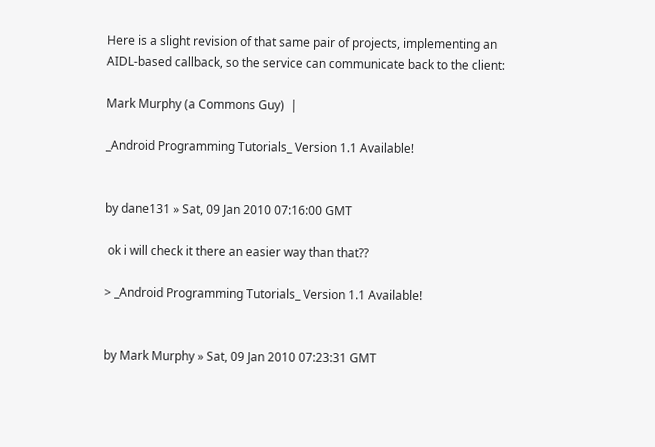Here is a slight revision of that same pair of projects, implementing an
AIDL-based callback, so the service can communicate back to the client:

Mark Murphy (a Commons Guy)  |

_Android Programming Tutorials_ Version 1.1 Available!


by dane131 » Sat, 09 Jan 2010 07:16:00 GMT

 ok i will check it there an easier way than that??

> _Android Programming Tutorials_ Version 1.1 Available!


by Mark Murphy » Sat, 09 Jan 2010 07:23:31 GMT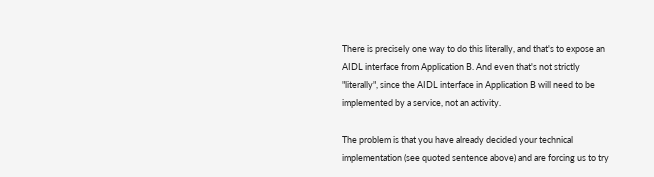There is precisely one way to do this literally, and that's to expose an
AIDL interface from Application B. And even that's not strictly
"literally", since the AIDL interface in Application B will need to be
implemented by a service, not an activity.

The problem is that you have already decided your technical
implementation (see quoted sentence above) and are forcing us to try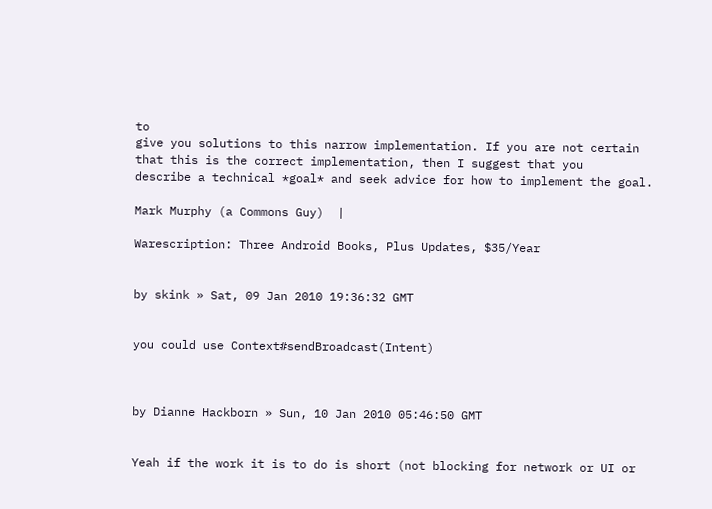to
give you solutions to this narrow implementation. If you are not certain
that this is the correct implementation, then I suggest that you
describe a technical *goal* and seek advice for how to implement the goal.

Mark Murphy (a Commons Guy)  |

Warescription: Three Android Books, Plus Updates, $35/Year


by skink » Sat, 09 Jan 2010 19:36:32 GMT


you could use Context#sendBroadcast(Intent)



by Dianne Hackborn » Sun, 10 Jan 2010 05:46:50 GMT


Yeah if the work it is to do is short (not blocking for network or UI or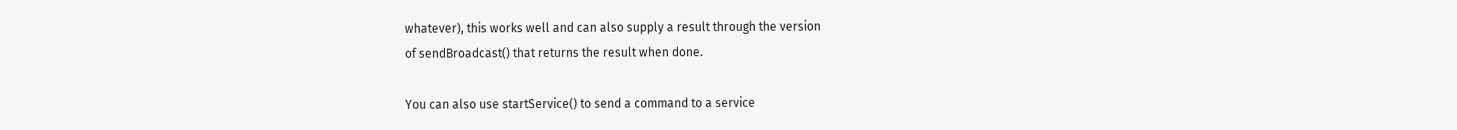whatever), this works well and can also supply a result through the version
of sendBroadcast() that returns the result when done.

You can also use startService() to send a command to a service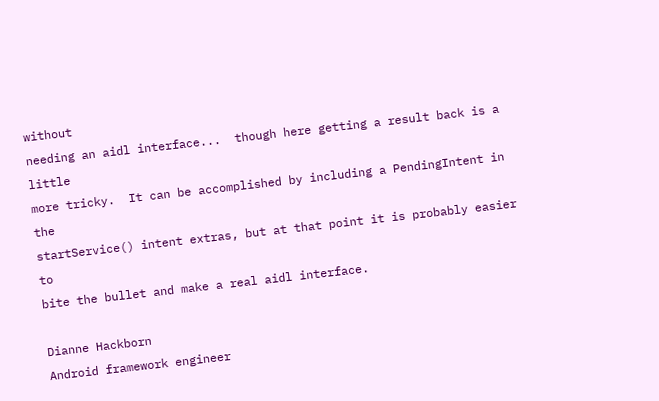without
needing an aidl interface...  though here getting a result back is a little
more tricky.  It can be accomplished by including a PendingIntent in the
startService() intent extras, but at that point it is probably easier to
bite the bullet and make a real aidl interface.

Dianne Hackborn
Android framework engineer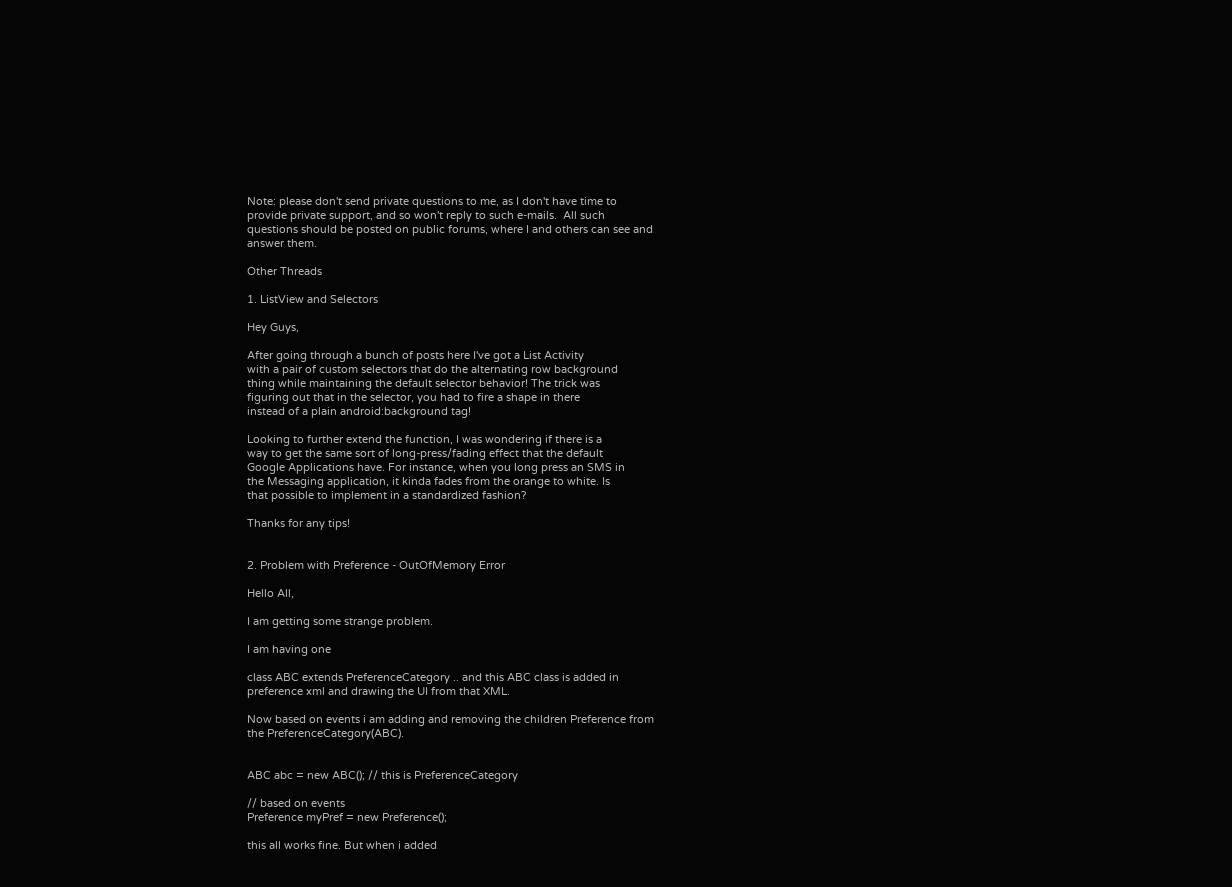Note: please don't send private questions to me, as I don't have time to
provide private support, and so won't reply to such e-mails.  All such
questions should be posted on public forums, where I and others can see and
answer them.

Other Threads

1. ListView and Selectors

Hey Guys,

After going through a bunch of posts here I've got a List Activity
with a pair of custom selectors that do the alternating row background
thing while maintaining the default selector behavior! The trick was
figuring out that in the selector, you had to fire a shape in there
instead of a plain android:background tag!

Looking to further extend the function, I was wondering if there is a
way to get the same sort of long-press/fading effect that the default
Google Applications have. For instance, when you long press an SMS in
the Messaging application, it kinda fades from the orange to white. Is
that possible to implement in a standardized fashion?

Thanks for any tips!


2. Problem with Preference - OutOfMemory Error

Hello All,

I am getting some strange problem.

I am having one

class ABC extends PreferenceCategory .. and this ABC class is added in
preference xml and drawing the UI from that XML.

Now based on events i am adding and removing the children Preference from
the PreferenceCategory(ABC).


ABC abc = new ABC(); // this is PreferenceCategory

// based on events
Preference myPref = new Preference();

this all works fine. But when i added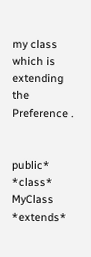my class which is extending the
Preference .


public* *class* MyClass *extends*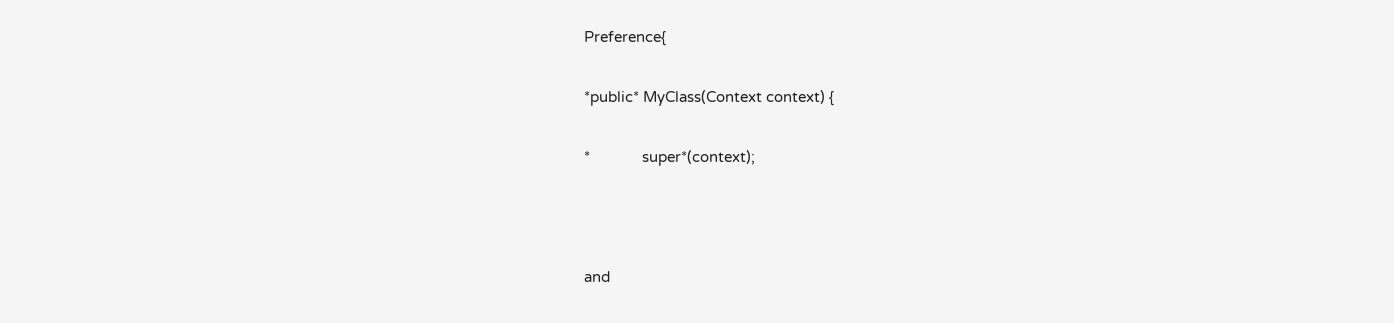Preference{

*public* MyClass(Context context) {

*             super*(context);



and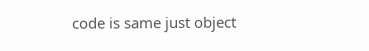code is same just object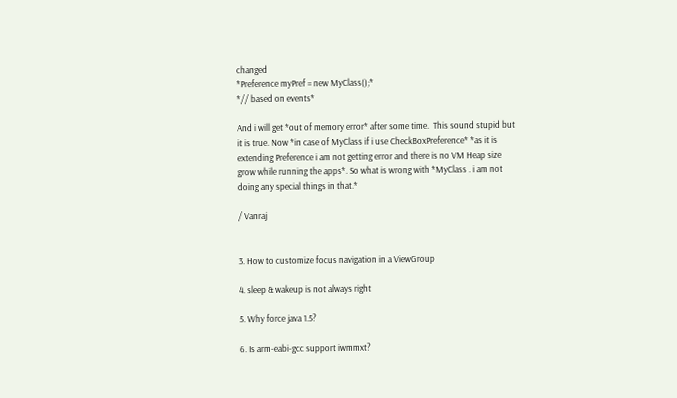changed
*Preference myPref = new MyClass();*
*// based on events*

And i will get *out of memory error* after some time.  This sound stupid but
it is true. Now *in case of MyClass if i use CheckBoxPreference* *as it is
extending Preference i am not getting error and there is no VM Heap size
grow while running the apps*. So what is wrong with *MyClass . i am not
doing any special things in that.*

/ Vanraj


3. How to customize focus navigation in a ViewGroup

4. sleep & wakeup is not always right

5. Why force java 1.5?

6. Is arm-eabi-gcc support iwmmxt?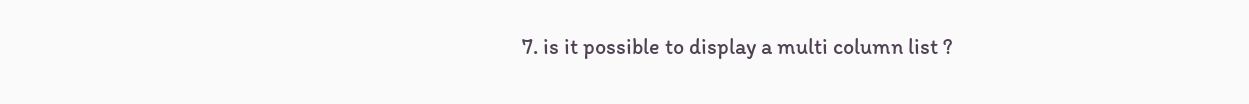7. is it possible to display a multi column list ?